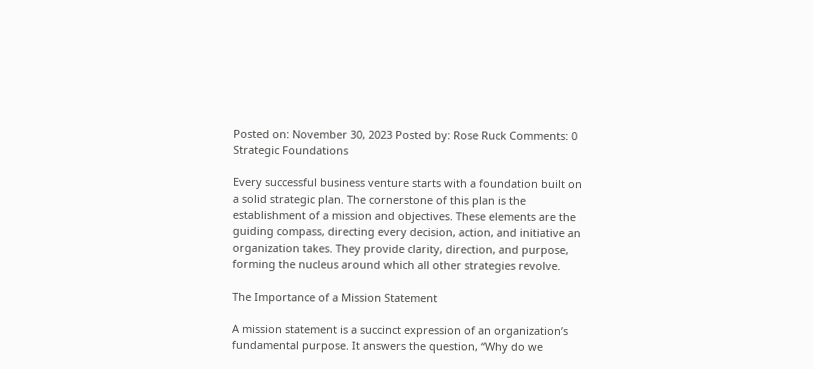Posted on: November 30, 2023 Posted by: Rose Ruck Comments: 0
Strategic Foundations

Every successful business venture starts with a foundation built on a solid strategic plan. The cornerstone of this plan is the establishment of a mission and objectives. These elements are the guiding compass, directing every decision, action, and initiative an organization takes. They provide clarity, direction, and purpose, forming the nucleus around which all other strategies revolve.

The Importance of a Mission Statement

A mission statement is a succinct expression of an organization’s fundamental purpose. It answers the question, “Why do we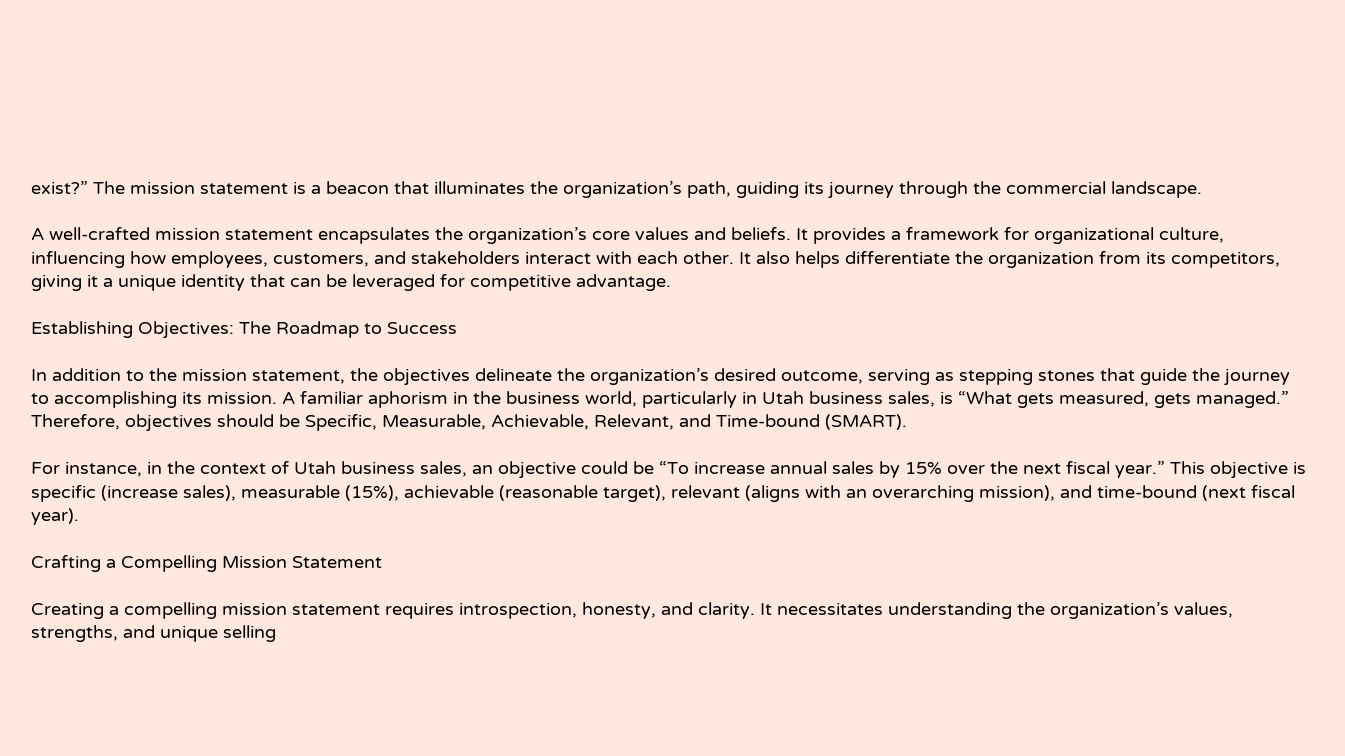exist?” The mission statement is a beacon that illuminates the organization’s path, guiding its journey through the commercial landscape.

A well-crafted mission statement encapsulates the organization’s core values and beliefs. It provides a framework for organizational culture, influencing how employees, customers, and stakeholders interact with each other. It also helps differentiate the organization from its competitors, giving it a unique identity that can be leveraged for competitive advantage.

Establishing Objectives: The Roadmap to Success

In addition to the mission statement, the objectives delineate the organization’s desired outcome, serving as stepping stones that guide the journey to accomplishing its mission. A familiar aphorism in the business world, particularly in Utah business sales, is “What gets measured, gets managed.” Therefore, objectives should be Specific, Measurable, Achievable, Relevant, and Time-bound (SMART).

For instance, in the context of Utah business sales, an objective could be “To increase annual sales by 15% over the next fiscal year.” This objective is specific (increase sales), measurable (15%), achievable (reasonable target), relevant (aligns with an overarching mission), and time-bound (next fiscal year).

Crafting a Compelling Mission Statement

Creating a compelling mission statement requires introspection, honesty, and clarity. It necessitates understanding the organization’s values, strengths, and unique selling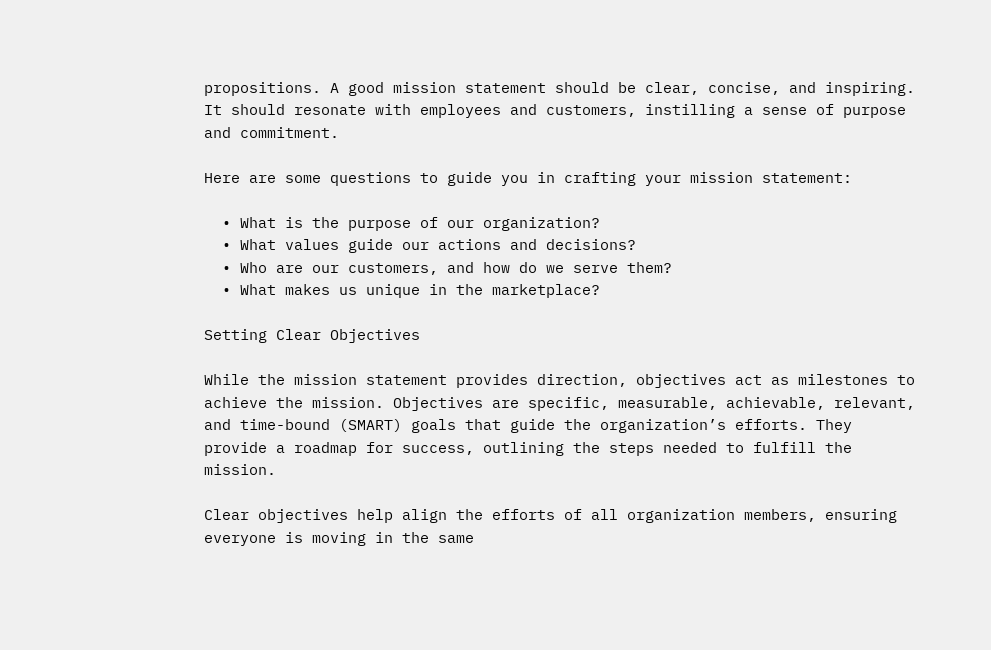propositions. A good mission statement should be clear, concise, and inspiring. It should resonate with employees and customers, instilling a sense of purpose and commitment.

Here are some questions to guide you in crafting your mission statement:

  • What is the purpose of our organization?
  • What values guide our actions and decisions?
  • Who are our customers, and how do we serve them?
  • What makes us unique in the marketplace?

Setting Clear Objectives

While the mission statement provides direction, objectives act as milestones to achieve the mission. Objectives are specific, measurable, achievable, relevant, and time-bound (SMART) goals that guide the organization’s efforts. They provide a roadmap for success, outlining the steps needed to fulfill the mission.

Clear objectives help align the efforts of all organization members, ensuring everyone is moving in the same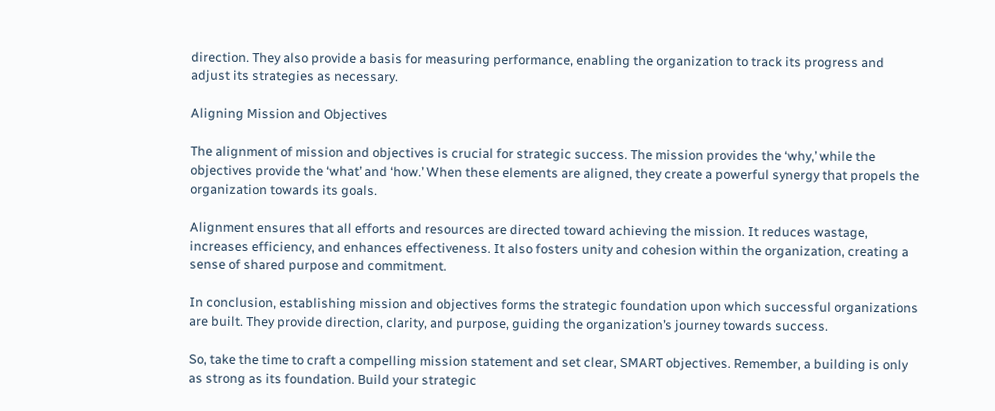direction. They also provide a basis for measuring performance, enabling the organization to track its progress and adjust its strategies as necessary.

Aligning Mission and Objectives

The alignment of mission and objectives is crucial for strategic success. The mission provides the ‘why,’ while the objectives provide the ‘what’ and ‘how.’ When these elements are aligned, they create a powerful synergy that propels the organization towards its goals.

Alignment ensures that all efforts and resources are directed toward achieving the mission. It reduces wastage, increases efficiency, and enhances effectiveness. It also fosters unity and cohesion within the organization, creating a sense of shared purpose and commitment.

In conclusion, establishing mission and objectives forms the strategic foundation upon which successful organizations are built. They provide direction, clarity, and purpose, guiding the organization’s journey towards success.

So, take the time to craft a compelling mission statement and set clear, SMART objectives. Remember, a building is only as strong as its foundation. Build your strategic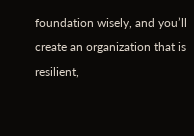foundation wisely, and you’ll create an organization that is resilient,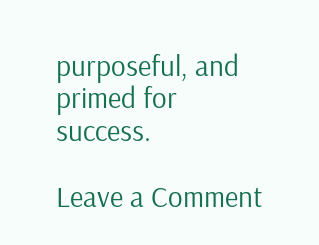purposeful, and primed for success.

Leave a Comment